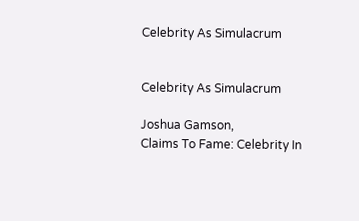Celebrity As Simulacrum


Celebrity As Simulacrum

Joshua Gamson,
Claims To Fame: Celebrity In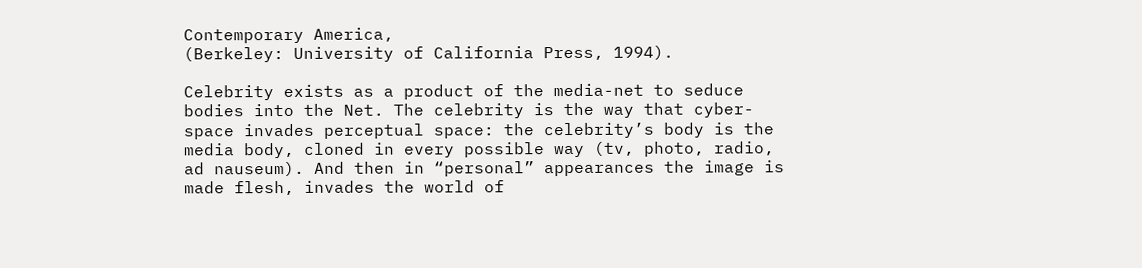Contemporary America,
(Berkeley: University of California Press, 1994).

Celebrity exists as a product of the media-net to seduce bodies into the Net. The celebrity is the way that cyber-space invades perceptual space: the celebrity’s body is the media body, cloned in every possible way (tv, photo, radio, ad nauseum). And then in “personal” appearances the image is made flesh, invades the world of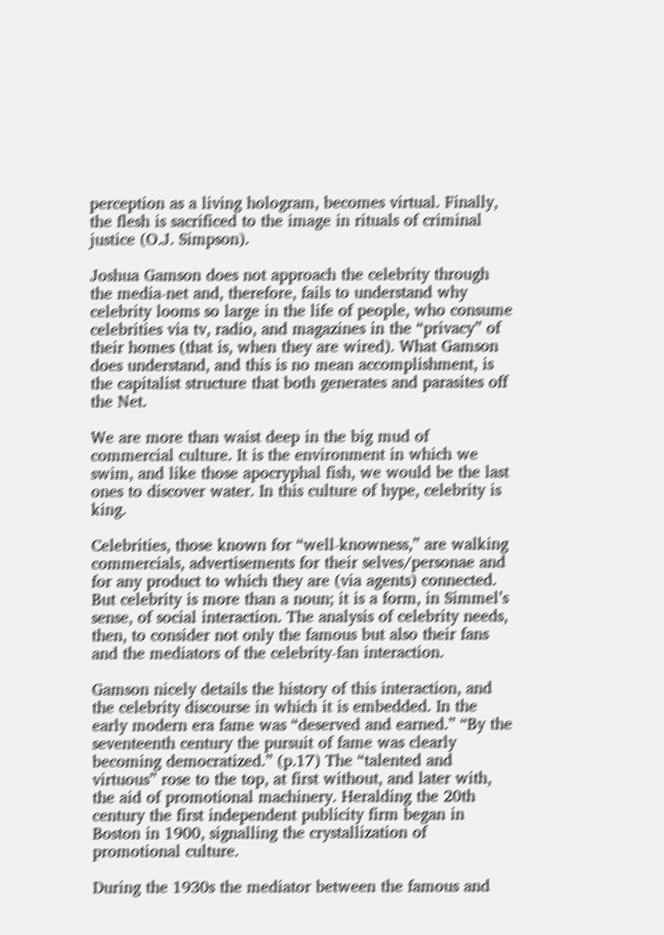perception as a living hologram, becomes virtual. Finally, the flesh is sacrificed to the image in rituals of criminal justice (O.J. Simpson).

Joshua Gamson does not approach the celebrity through the media-net and, therefore, fails to understand why celebrity looms so large in the life of people, who consume celebrities via tv, radio, and magazines in the “privacy” of their homes (that is, when they are wired). What Gamson does understand, and this is no mean accomplishment, is the capitalist structure that both generates and parasites off the Net.

We are more than waist deep in the big mud of commercial culture. It is the environment in which we swim, and like those apocryphal fish, we would be the last ones to discover water. In this culture of hype, celebrity is king.

Celebrities, those known for “well-knowness,” are walking commercials, advertisements for their selves/personae and for any product to which they are (via agents) connected. But celebrity is more than a noun; it is a form, in Simmel’s sense, of social interaction. The analysis of celebrity needs, then, to consider not only the famous but also their fans and the mediators of the celebrity-fan interaction.

Gamson nicely details the history of this interaction, and the celebrity discourse in which it is embedded. In the early modern era fame was “deserved and earned.” “By the seventeenth century the pursuit of fame was clearly becoming democratized.” (p.17) The “talented and virtuous” rose to the top, at first without, and later with, the aid of promotional machinery. Heralding the 20th century the first independent publicity firm began in Boston in 1900, signalling the crystallization of promotional culture.

During the 1930s the mediator between the famous and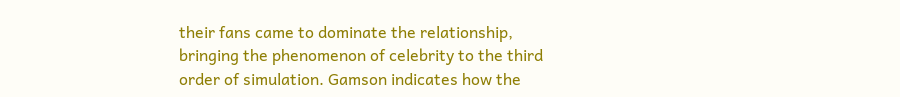their fans came to dominate the relationship, bringing the phenomenon of celebrity to the third order of simulation. Gamson indicates how the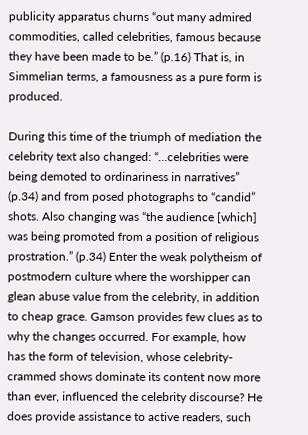publicity apparatus churns “out many admired commodities, called celebrities, famous because they have been made to be.” (p.16) That is, in Simmelian terms, a famousness as a pure form is produced.

During this time of the triumph of mediation the celebrity text also changed: “…celebrities were being demoted to ordinariness in narratives” (p.34) and from posed photographs to “candid” shots. Also changing was “the audience [which] was being promoted from a position of religious prostration.” (p.34) Enter the weak polytheism of postmodern culture where the worshipper can glean abuse value from the celebrity, in addition to cheap grace. Gamson provides few clues as to why the changes occurred. For example, how has the form of television, whose celebrity-crammed shows dominate its content now more than ever, influenced the celebrity discourse? He does provide assistance to active readers, such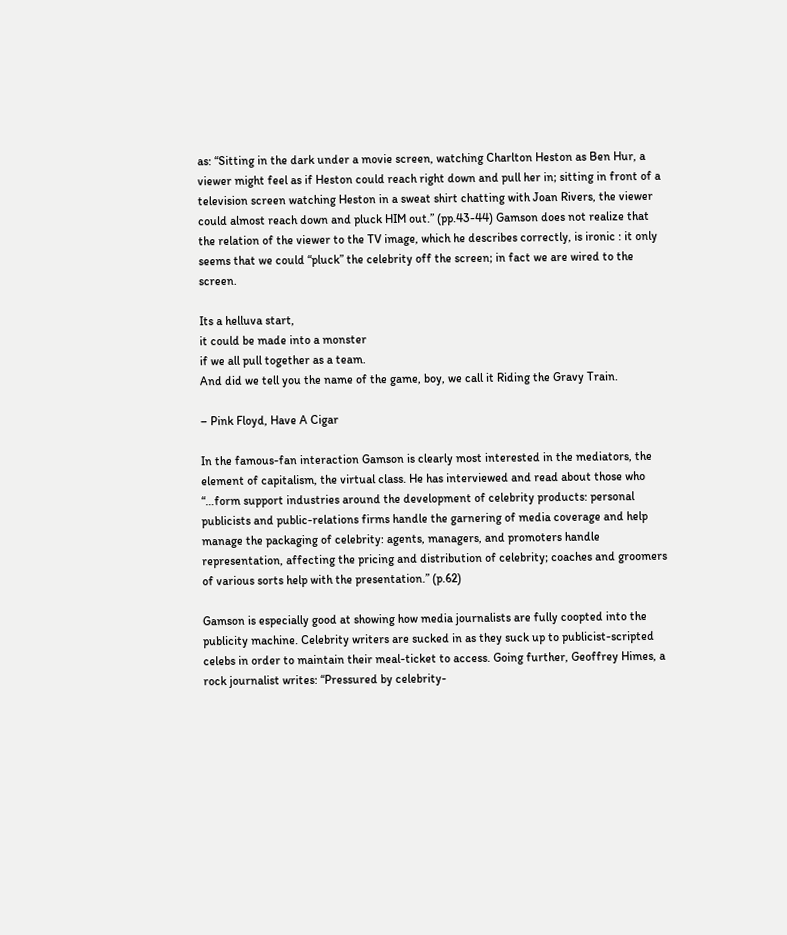as: “Sitting in the dark under a movie screen, watching Charlton Heston as Ben Hur, a viewer might feel as if Heston could reach right down and pull her in; sitting in front of a television screen watching Heston in a sweat shirt chatting with Joan Rivers, the viewer could almost reach down and pluck HIM out.” (pp.43-44) Gamson does not realize that the relation of the viewer to the TV image, which he describes correctly, is ironic : it only seems that we could “pluck” the celebrity off the screen; in fact we are wired to the screen.

Its a helluva start,
it could be made into a monster
if we all pull together as a team.
And did we tell you the name of the game, boy, we call it Riding the Gravy Train.

– Pink Floyd, Have A Cigar

In the famous-fan interaction Gamson is clearly most interested in the mediators, the element of capitalism, the virtual class. He has interviewed and read about those who “…form support industries around the development of celebrity products: personal publicists and public-relations firms handle the garnering of media coverage and help manage the packaging of celebrity: agents, managers, and promoters handle representation, affecting the pricing and distribution of celebrity; coaches and groomers of various sorts help with the presentation.” (p.62)

Gamson is especially good at showing how media journalists are fully coopted into the publicity machine. Celebrity writers are sucked in as they suck up to publicist-scripted celebs in order to maintain their meal-ticket to access. Going further, Geoffrey Himes, a rock journalist writes: “Pressured by celebrity-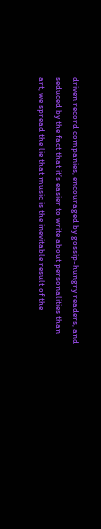driven record companies, encouraged by gossip-hungry readers, and seduced by the fact that it’s easier to write about personalities than art, we spread the lie that music is the inevitable result of the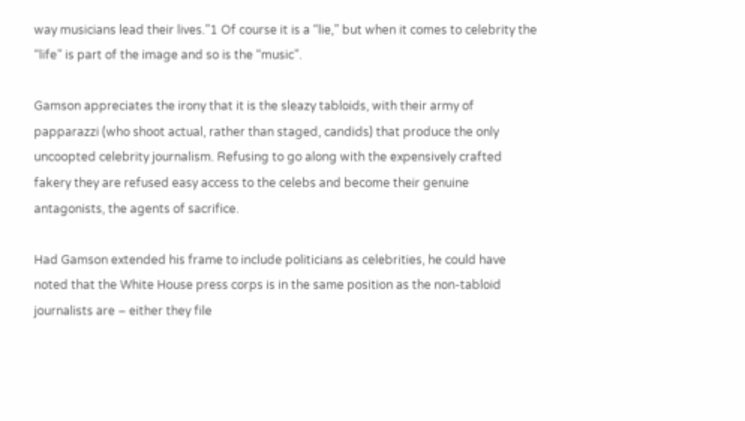way musicians lead their lives.”1 Of course it is a “lie,” but when it comes to celebrity the “life” is part of the image and so is the “music”.

Gamson appreciates the irony that it is the sleazy tabloids, with their army of papparazzi (who shoot actual, rather than staged, candids) that produce the only uncoopted celebrity journalism. Refusing to go along with the expensively crafted fakery they are refused easy access to the celebs and become their genuine antagonists, the agents of sacrifice.

Had Gamson extended his frame to include politicians as celebrities, he could have noted that the White House press corps is in the same position as the non-tabloid journalists are – either they file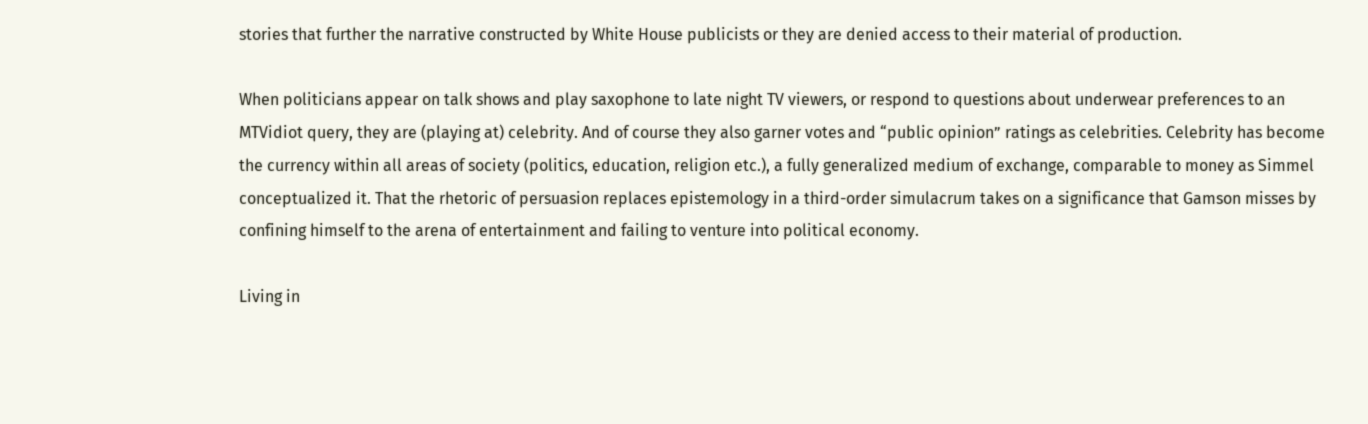stories that further the narrative constructed by White House publicists or they are denied access to their material of production.

When politicians appear on talk shows and play saxophone to late night TV viewers, or respond to questions about underwear preferences to an MTVidiot query, they are (playing at) celebrity. And of course they also garner votes and “public opinion” ratings as celebrities. Celebrity has become the currency within all areas of society (politics, education, religion etc.), a fully generalized medium of exchange, comparable to money as Simmel conceptualized it. That the rhetoric of persuasion replaces epistemology in a third-order simulacrum takes on a significance that Gamson misses by confining himself to the arena of entertainment and failing to venture into political economy.

Living in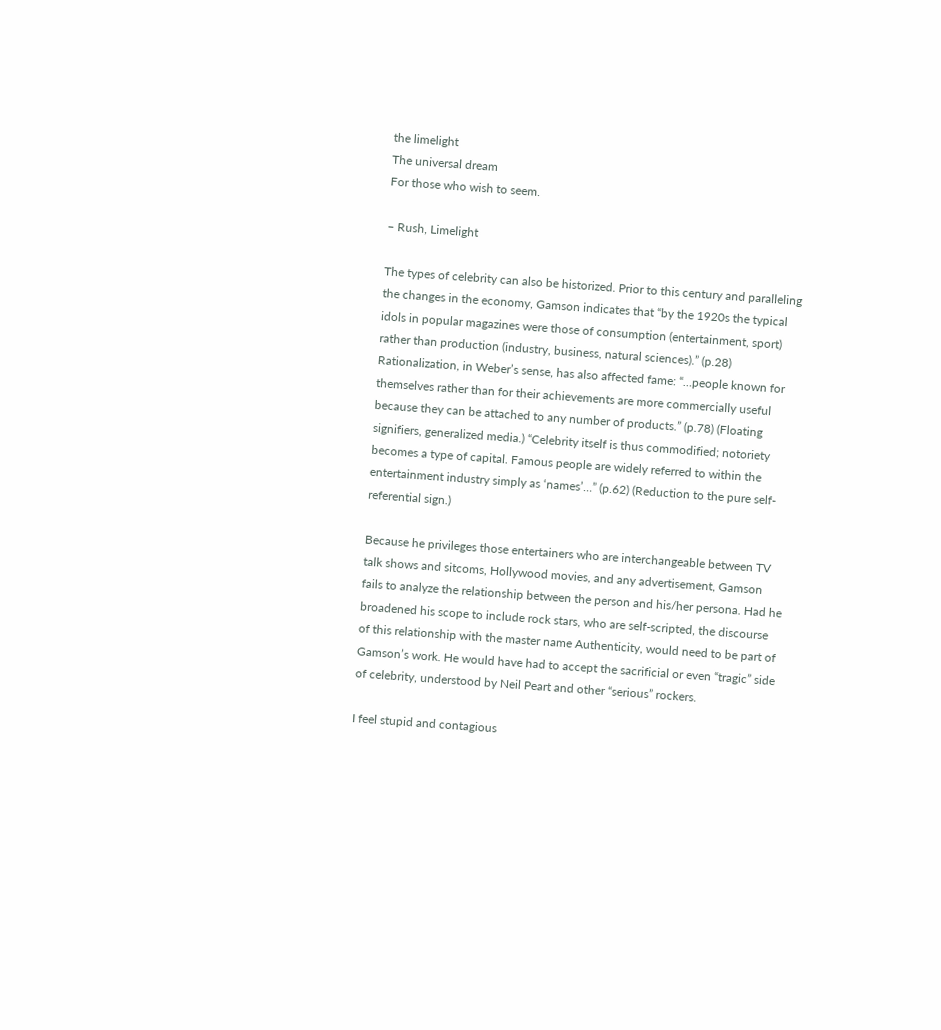the limelight
The universal dream
For those who wish to seem.

– Rush, Limelight

The types of celebrity can also be historized. Prior to this century and paralleling the changes in the economy, Gamson indicates that “by the 1920s the typical idols in popular magazines were those of consumption (entertainment, sport) rather than production (industry, business, natural sciences).” (p.28) Rationalization, in Weber’s sense, has also affected fame: “…people known for themselves rather than for their achievements are more commercially useful because they can be attached to any number of products.” (p.78) (Floating signifiers, generalized media.) “Celebrity itself is thus commodified; notoriety becomes a type of capital. Famous people are widely referred to within the entertainment industry simply as ‘names’…” (p.62) (Reduction to the pure self-referential sign.)

Because he privileges those entertainers who are interchangeable between TV talk shows and sitcoms, Hollywood movies, and any advertisement, Gamson fails to analyze the relationship between the person and his/her persona. Had he broadened his scope to include rock stars, who are self-scripted, the discourse of this relationship with the master name Authenticity, would need to be part of Gamson’s work. He would have had to accept the sacrificial or even “tragic” side of celebrity, understood by Neil Peart and other “serious” rockers.

I feel stupid and contagious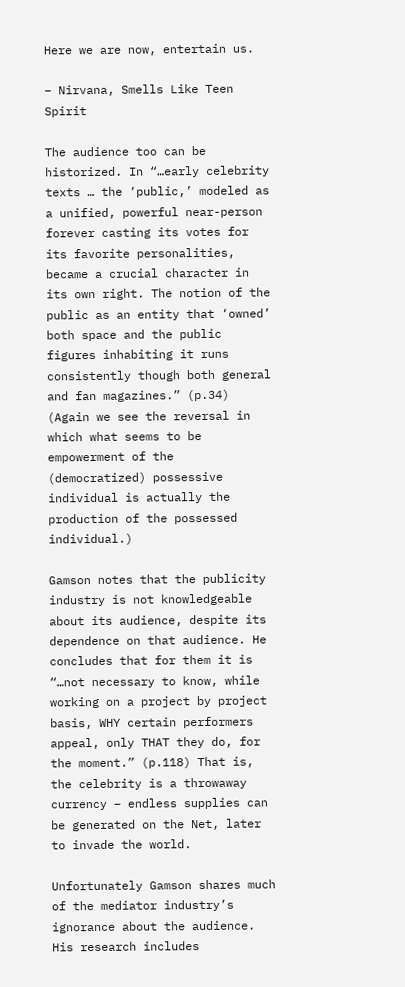Here we are now, entertain us.

– Nirvana, Smells Like Teen Spirit

The audience too can be historized. In “…early celebrity texts … the ‘public,’ modeled as a unified, powerful near-person forever casting its votes for its favorite personalities, became a crucial character in its own right. The notion of the public as an entity that ‘owned’ both space and the public figures inhabiting it runs consistently though both general and fan magazines.” (p.34) (Again we see the reversal in which what seems to be empowerment of the (democratized) possessive individual is actually the production of the possessed individual.)

Gamson notes that the publicity industry is not knowledgeable about its audience, despite its dependence on that audience. He concludes that for them it is “…not necessary to know, while working on a project by project basis, WHY certain performers appeal, only THAT they do, for the moment.” (p.118) That is, the celebrity is a throwaway currency – endless supplies can be generated on the Net, later to invade the world.

Unfortunately Gamson shares much of the mediator industry’s ignorance about the audience. His research includes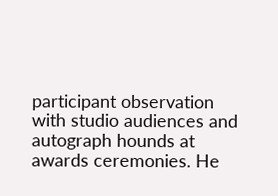participant observation with studio audiences and autograph hounds at awards ceremonies. He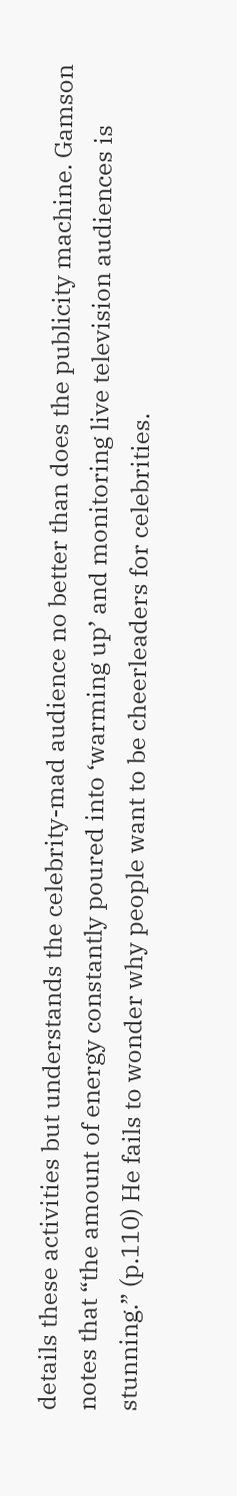details these activities but understands the celebrity-mad audience no better than does the publicity machine. Gamson notes that “the amount of energy constantly poured into ‘warming up’ and monitoring live television audiences is stunning.” (p.110) He fails to wonder why people want to be cheerleaders for celebrities.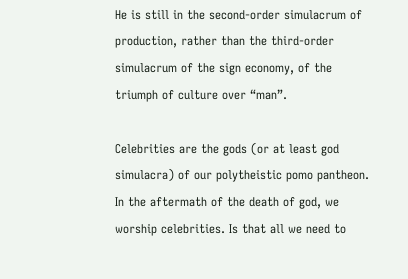He is still in the second-order simulacrum of production, rather than the third-order simulacrum of the sign economy, of the triumph of culture over “man”.

Celebrities are the gods (or at least god simulacra) of our polytheistic pomo pantheon. In the aftermath of the death of god, we worship celebrities. Is that all we need to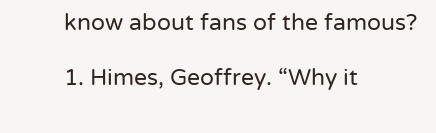know about fans of the famous?

1. Himes, Geoffrey. “Why it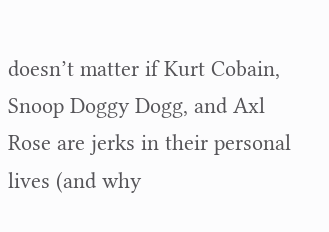doesn’t matter if Kurt Cobain, Snoop Doggy Dogg, and Axl Rose are jerks in their personal lives (and why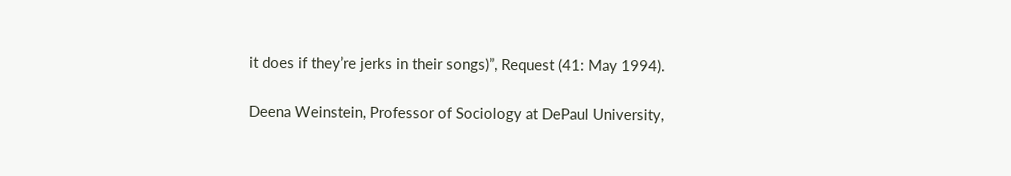it does if they’re jerks in their songs)”, Request (41: May 1994).

Deena Weinstein, Professor of Sociology at DePaul University,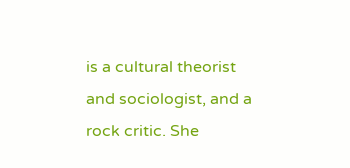is a cultural theorist and sociologist, and a rock critic. She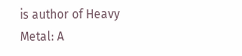is author of Heavy Metal: A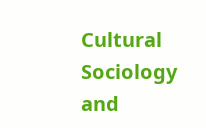Cultural Sociology and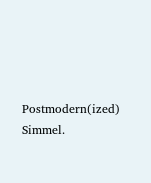Postmodern(ized) Simmel.